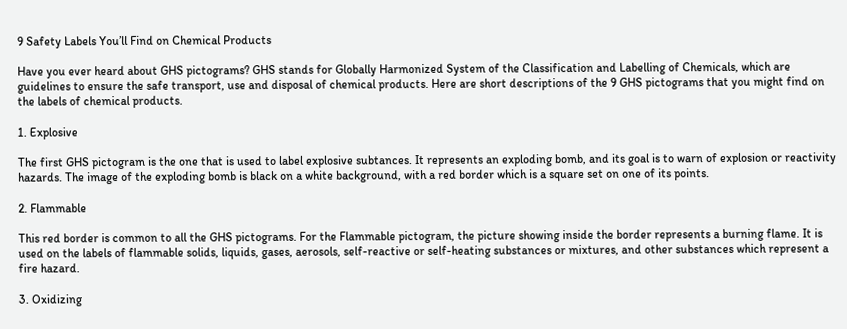9 Safety Labels You’ll Find on Chemical Products

Have you ever heard about GHS pictograms? GHS stands for Globally Harmonized System of the Classification and Labelling of Chemicals, which are guidelines to ensure the safe transport, use and disposal of chemical products. Here are short descriptions of the 9 GHS pictograms that you might find on the labels of chemical products.

1. Explosive

The first GHS pictogram is the one that is used to label explosive subtances. It represents an exploding bomb, and its goal is to warn of explosion or reactivity hazards. The image of the exploding bomb is black on a white background, with a red border which is a square set on one of its points.

2. Flammable

This red border is common to all the GHS pictograms. For the Flammable pictogram, the picture showing inside the border represents a burning flame. It is used on the labels of flammable solids, liquids, gases, aerosols, self-reactive or self-heating substances or mixtures, and other substances which represent a fire hazard.

3. Oxidizing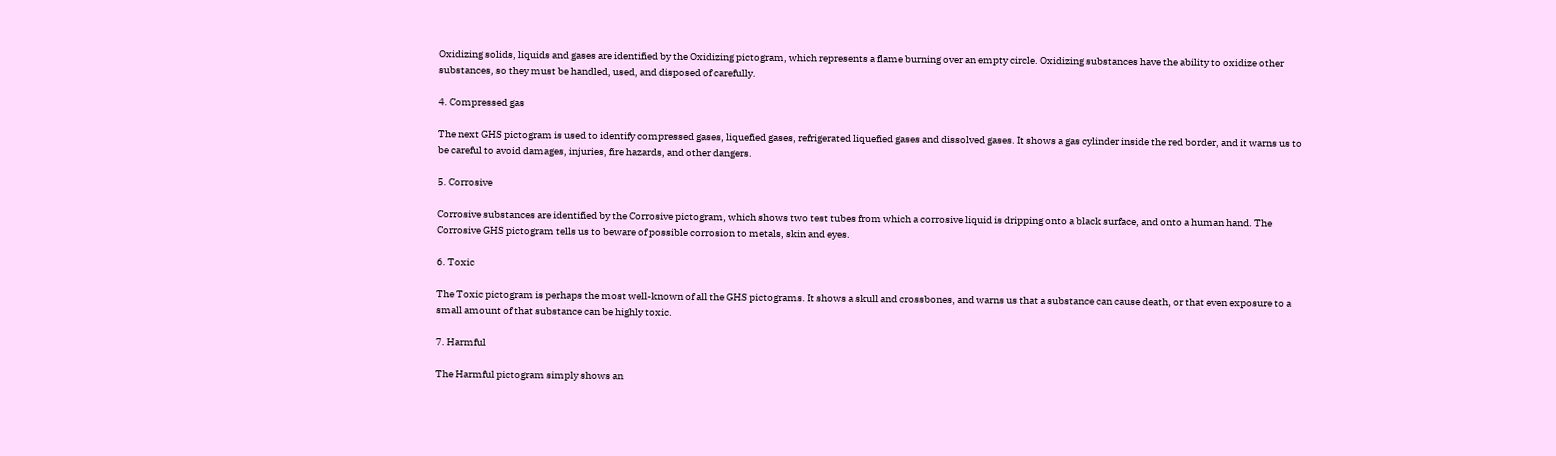Oxidizing solids, liquids and gases are identified by the Oxidizing pictogram, which represents a flame burning over an empty circle. Oxidizing substances have the ability to oxidize other substances, so they must be handled, used, and disposed of carefully.

4. Compressed gas

The next GHS pictogram is used to identify compressed gases, liquefied gases, refrigerated liquefied gases and dissolved gases. It shows a gas cylinder inside the red border, and it warns us to be careful to avoid damages, injuries, fire hazards, and other dangers.

5. Corrosive

Corrosive substances are identified by the Corrosive pictogram, which shows two test tubes from which a corrosive liquid is dripping onto a black surface, and onto a human hand. The Corrosive GHS pictogram tells us to beware of possible corrosion to metals, skin and eyes.

6. Toxic

The Toxic pictogram is perhaps the most well-known of all the GHS pictograms. It shows a skull and crossbones, and warns us that a substance can cause death, or that even exposure to a small amount of that substance can be highly toxic.

7. Harmful

The Harmful pictogram simply shows an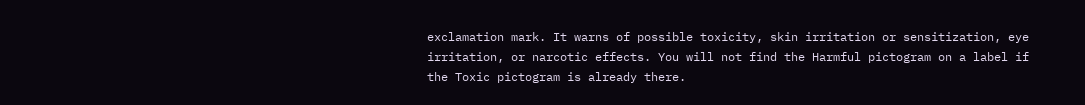exclamation mark. It warns of possible toxicity, skin irritation or sensitization, eye irritation, or narcotic effects. You will not find the Harmful pictogram on a label if the Toxic pictogram is already there.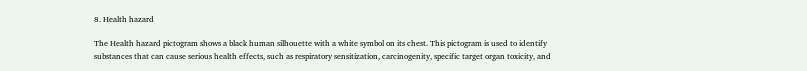8. Health hazard

The Health hazard pictogram shows a black human silhouette with a white symbol on its chest. This pictogram is used to identify substances that can cause serious health effects, such as respiratory sensitization, carcinogenity, specific target organ toxicity, and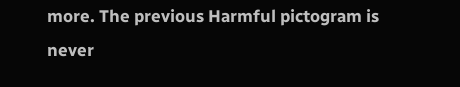more. The previous Harmful pictogram is never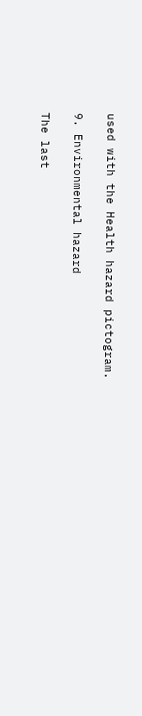used with the Health hazard pictogram.

9. Environmental hazard

The last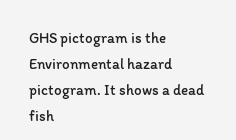GHS pictogram is the Environmental hazard pictogram. It shows a dead fish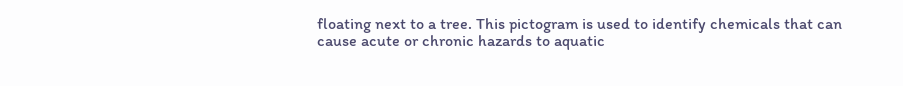floating next to a tree. This pictogram is used to identify chemicals that can cause acute or chronic hazards to aquatic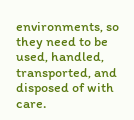environments, so they need to be used, handled, transported, and disposed of with care.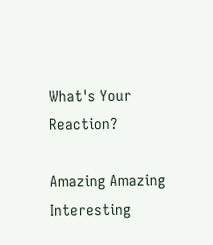What's Your Reaction?

Amazing Amazing
Interesting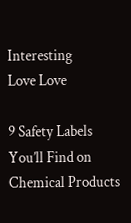Interesting
Love Love

9 Safety Labels You’ll Find on Chemical Products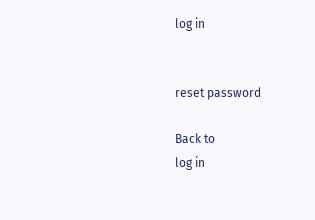log in


reset password

Back to
log in